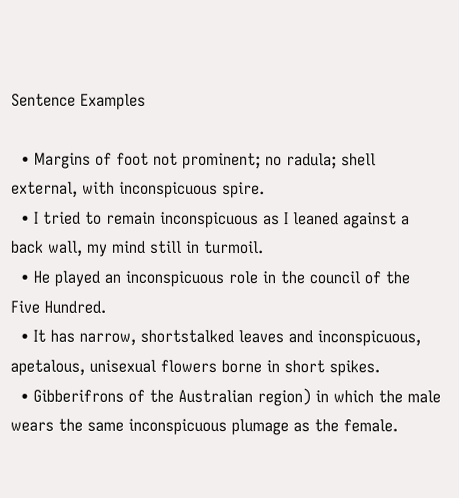Sentence Examples

  • Margins of foot not prominent; no radula; shell external, with inconspicuous spire.
  • I tried to remain inconspicuous as I leaned against a back wall, my mind still in turmoil.
  • He played an inconspicuous role in the council of the Five Hundred.
  • It has narrow, shortstalked leaves and inconspicuous, apetalous, unisexual flowers borne in short spikes.
  • Gibberifrons of the Australian region) in which the male wears the same inconspicuous plumage as the female.